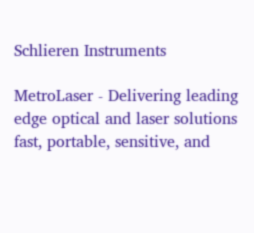Schlieren Instruments

MetroLaser - Delivering leading edge optical and laser solutions
fast, portable, sensitive, and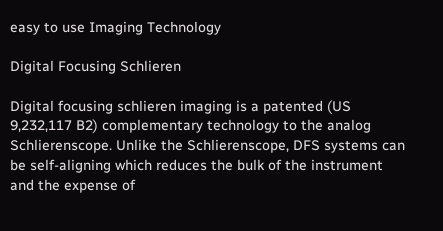easy to use Imaging Technology

Digital Focusing Schlieren

Digital focusing schlieren imaging is a patented (US 9,232,117 B2) complementary technology to the analog Schlierenscope. Unlike the Schlierenscope, DFS systems can be self-aligning which reduces the bulk of the instrument and the expense of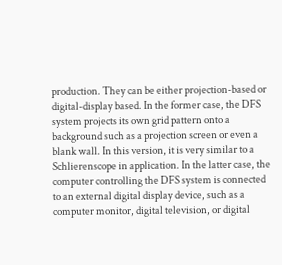production. They can be either projection-based or digital-display based. In the former case, the DFS system projects its own grid pattern onto a background such as a projection screen or even a blank wall. In this version, it is very similar to a Schlierenscope in application. In the latter case, the computer controlling the DFS system is connected to an external digital display device, such as a computer monitor, digital television, or digital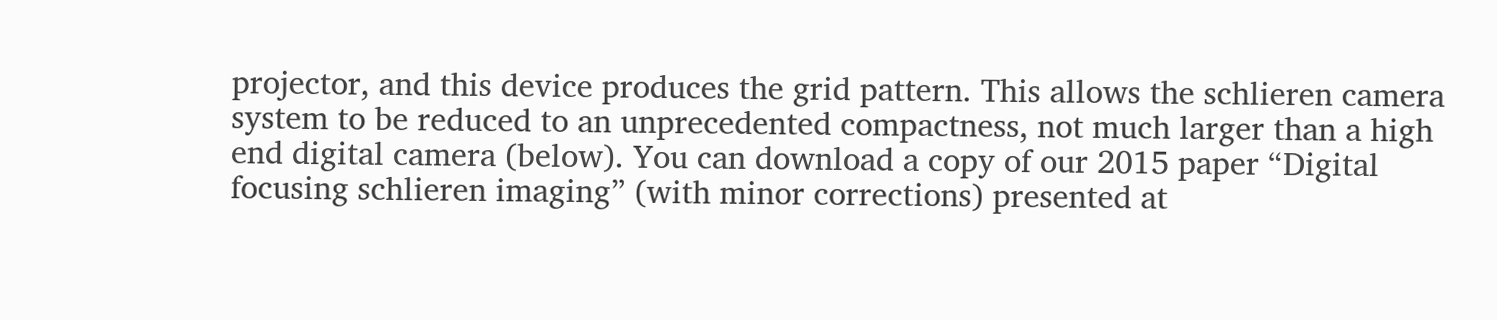projector, and this device produces the grid pattern. This allows the schlieren camera system to be reduced to an unprecedented compactness, not much larger than a high end digital camera (below). You can download a copy of our 2015 paper “Digital focusing schlieren imaging” (with minor corrections) presented at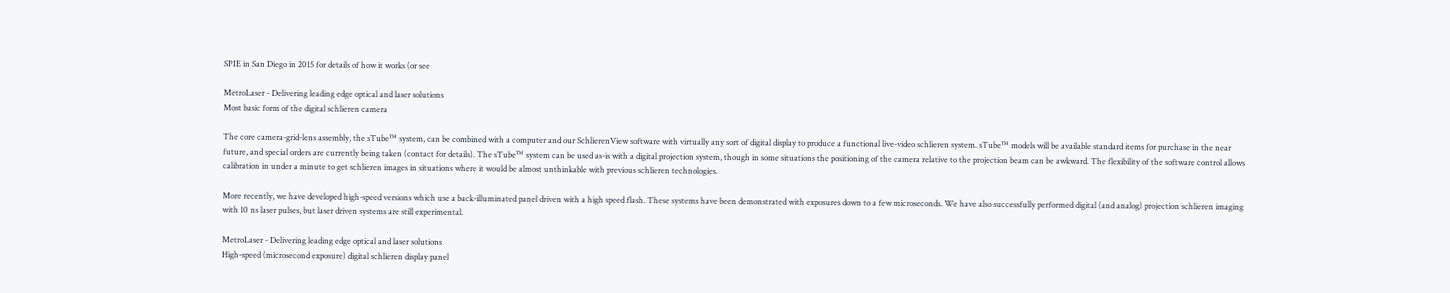SPIE in San Diego in 2015 for details of how it works (or see

MetroLaser - Delivering leading edge optical and laser solutions
Most basic form of the digital schlieren camera

The core camera-grid-lens assembly, the sTube™ system, can be combined with a computer and our SchlierenView software with virtually any sort of digital display to produce a functional live-video schlieren system. sTube™ models will be available standard items for purchase in the near future, and special orders are currently being taken (contact for details). The sTube™ system can be used as-is with a digital projection system, though in some situations the positioning of the camera relative to the projection beam can be awkward. The flexibility of the software control allows calibration in under a minute to get schlieren images in situations where it would be almost unthinkable with previous schlieren technologies.

More recently, we have developed high-speed versions which use a back-illuminated panel driven with a high speed flash. These systems have been demonstrated with exposures down to a few microseconds. We have also successfully performed digital (and analog) projection schlieren imaging with 10 ns laser pulses, but laser driven systems are still experimental.

MetroLaser - Delivering leading edge optical and laser solutions
High-speed (microsecond exposure) digital schlieren display panel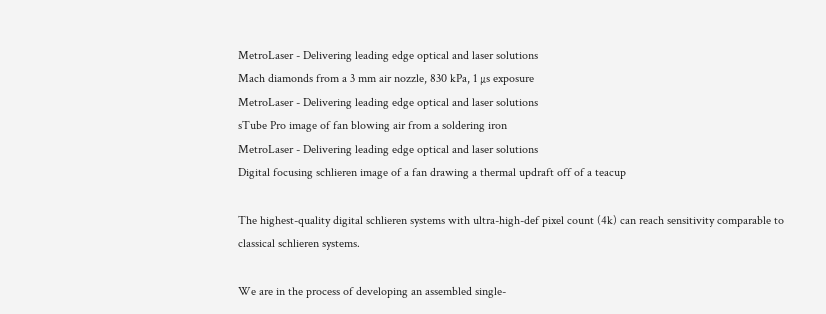MetroLaser - Delivering leading edge optical and laser solutions
Mach diamonds from a 3 mm air nozzle, 830 kPa, 1 µs exposure
MetroLaser - Delivering leading edge optical and laser solutions
sTube Pro image of fan blowing air from a soldering iron
MetroLaser - Delivering leading edge optical and laser solutions
Digital focusing schlieren image of a fan drawing a thermal updraft off of a teacup

The highest-quality digital schlieren systems with ultra-high-def pixel count (4k) can reach sensitivity comparable to classical schlieren systems.

We are in the process of developing an assembled single-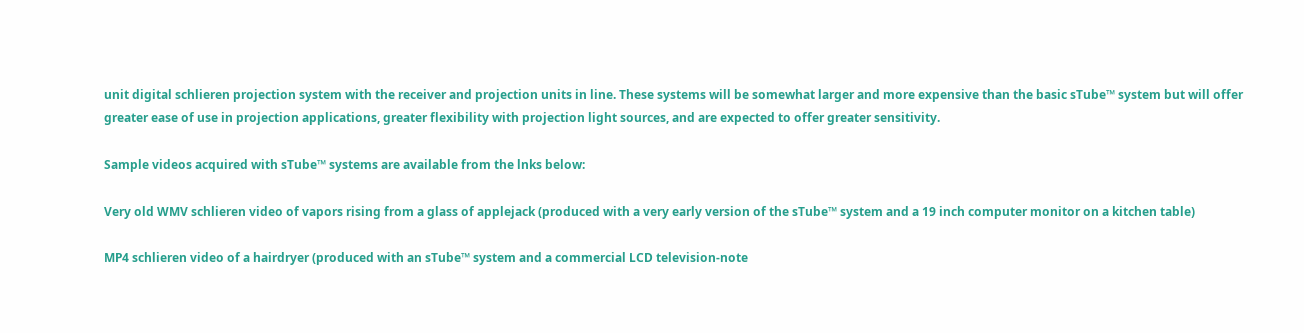unit digital schlieren projection system with the receiver and projection units in line. These systems will be somewhat larger and more expensive than the basic sTube™ system but will offer greater ease of use in projection applications, greater flexibility with projection light sources, and are expected to offer greater sensitivity.

Sample videos acquired with sTube™ systems are available from the lnks below:

Very old WMV schlieren video of vapors rising from a glass of applejack (produced with a very early version of the sTube™ system and a 19 inch computer monitor on a kitchen table)

MP4 schlieren video of a hairdryer (produced with an sTube™ system and a commercial LCD television-note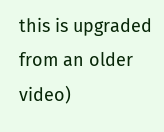this is upgraded from an older video)